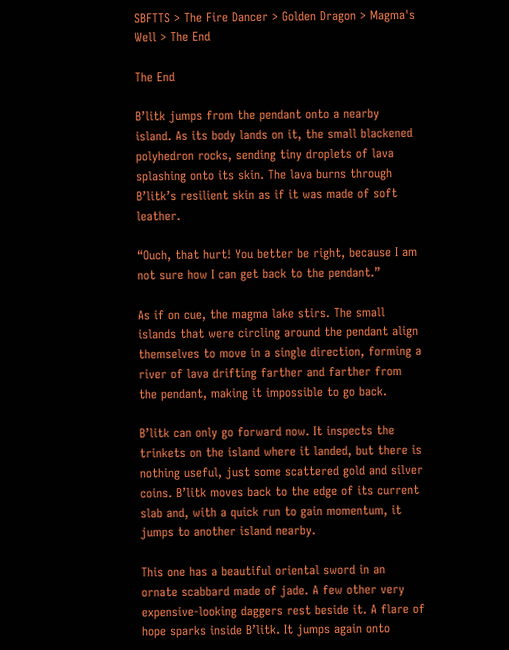SBFTTS > The Fire Dancer > Golden Dragon > Magma's Well > The End

The End

B’litk jumps from the pendant onto a nearby island. As its body lands on it, the small blackened polyhedron rocks, sending tiny droplets of lava splashing onto its skin. The lava burns through B’litk’s resilient skin as if it was made of soft leather.

“Ouch, that hurt! You better be right, because I am not sure how I can get back to the pendant.”

As if on cue, the magma lake stirs. The small islands that were circling around the pendant align themselves to move in a single direction, forming a river of lava drifting farther and farther from the pendant, making it impossible to go back.

B’litk can only go forward now. It inspects the trinkets on the island where it landed, but there is nothing useful, just some scattered gold and silver coins. B’litk moves back to the edge of its current slab and, with a quick run to gain momentum, it jumps to another island nearby.

This one has a beautiful oriental sword in an ornate scabbard made of jade. A few other very expensive-looking daggers rest beside it. A flare of hope sparks inside B’litk. It jumps again onto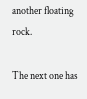another floating rock.

The next one has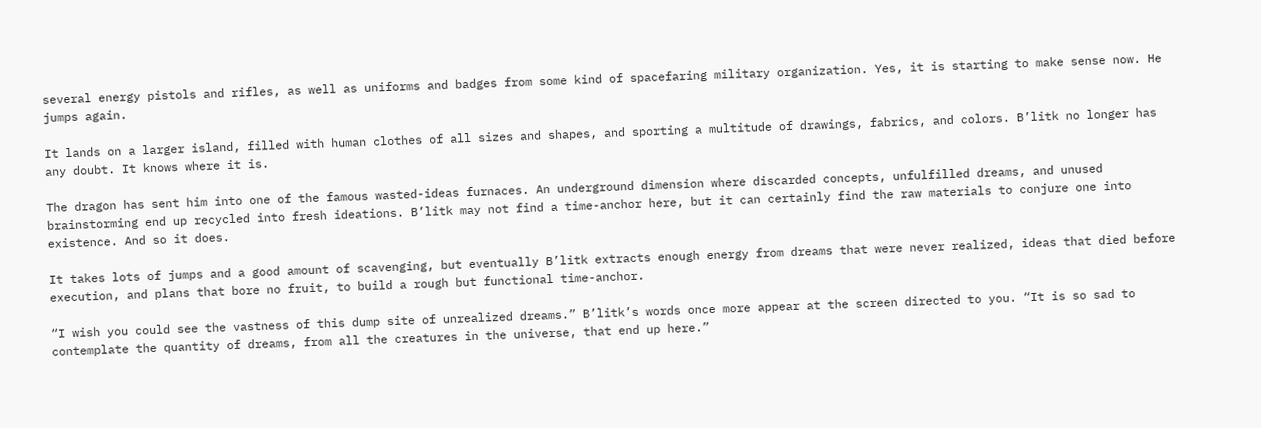several energy pistols and rifles, as well as uniforms and badges from some kind of spacefaring military organization. Yes, it is starting to make sense now. He jumps again.

It lands on a larger island, filled with human clothes of all sizes and shapes, and sporting a multitude of drawings, fabrics, and colors. B’litk no longer has any doubt. It knows where it is.

The dragon has sent him into one of the famous wasted-ideas furnaces. An underground dimension where discarded concepts, unfulfilled dreams, and unused brainstorming end up recycled into fresh ideations. B’litk may not find a time-anchor here, but it can certainly find the raw materials to conjure one into existence. And so it does.

It takes lots of jumps and a good amount of scavenging, but eventually B’litk extracts enough energy from dreams that were never realized, ideas that died before execution, and plans that bore no fruit, to build a rough but functional time-anchor.

“I wish you could see the vastness of this dump site of unrealized dreams.” B’litk’s words once more appear at the screen directed to you. “It is so sad to contemplate the quantity of dreams, from all the creatures in the universe, that end up here.”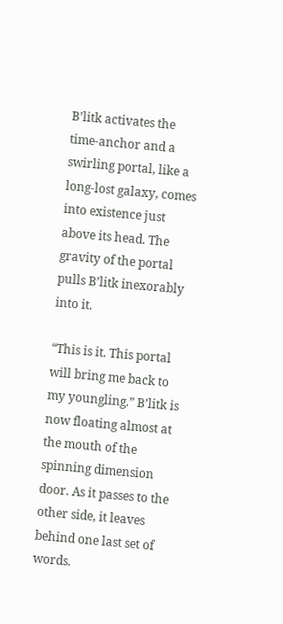B’litk activates the time-anchor and a swirling portal, like a long-lost galaxy, comes into existence just above its head. The gravity of the portal pulls B’litk inexorably into it.

“This is it. This portal will bring me back to my youngling.” B’litk is now floating almost at the mouth of the spinning dimension door. As it passes to the other side, it leaves behind one last set of words.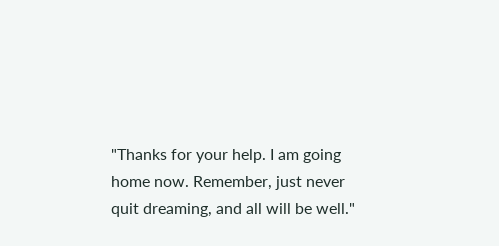"Thanks for your help. I am going home now. Remember, just never quit dreaming, and all will be well."